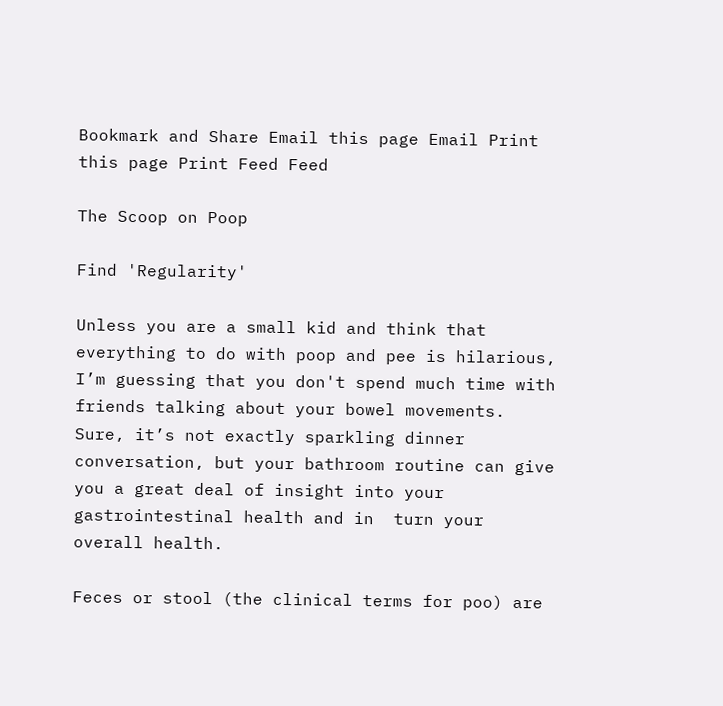Bookmark and Share Email this page Email Print this page Print Feed Feed

The Scoop on Poop

Find 'Regularity'

Unless you are a small kid and think that everything to do with poop and pee is hilarious, I’m guessing that you don't spend much time with friends talking about your bowel movements. Sure, it’s not exactly sparkling dinner conversation, but your bathroom routine can give you a great deal of insight into your gastrointestinal health and in  turn your overall health.

Feces or stool (the clinical terms for poo) are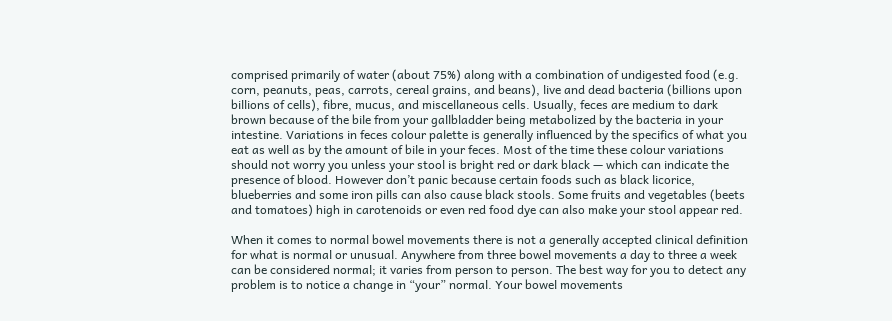comprised primarily of water (about 75%) along with a combination of undigested food (e.g. corn, peanuts, peas, carrots, cereal grains, and beans), live and dead bacteria (billions upon billions of cells), fibre, mucus, and miscellaneous cells. Usually, feces are medium to dark brown because of the bile from your gallbladder being metabolized by the bacteria in your intestine. Variations in feces colour palette is generally influenced by the specifics of what you eat as well as by the amount of bile in your feces. Most of the time these colour variations should not worry you unless your stool is bright red or dark black — which can indicate the presence of blood. However don’t panic because certain foods such as black licorice, blueberries and some iron pills can also cause black stools. Some fruits and vegetables (beets and tomatoes) high in carotenoids or even red food dye can also make your stool appear red.

When it comes to normal bowel movements there is not a generally accepted clinical definition for what is normal or unusual. Anywhere from three bowel movements a day to three a week can be considered normal; it varies from person to person. The best way for you to detect any problem is to notice a change in “your” normal. Your bowel movements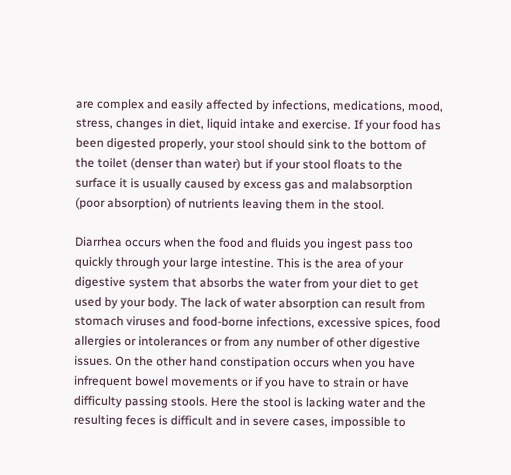are complex and easily affected by infections, medications, mood, stress, changes in diet, liquid intake and exercise. If your food has been digested properly, your stool should sink to the bottom of the toilet (denser than water) but if your stool floats to the surface it is usually caused by excess gas and malabsorption (poor absorption) of nutrients leaving them in the stool.

Diarrhea occurs when the food and fluids you ingest pass too quickly through your large intestine. This is the area of your digestive system that absorbs the water from your diet to get used by your body. The lack of water absorption can result from stomach viruses and food-borne infections, excessive spices, food allergies or intolerances or from any number of other digestive issues. On the other hand constipation occurs when you have infrequent bowel movements or if you have to strain or have difficulty passing stools. Here the stool is lacking water and the resulting feces is difficult and in severe cases, impossible to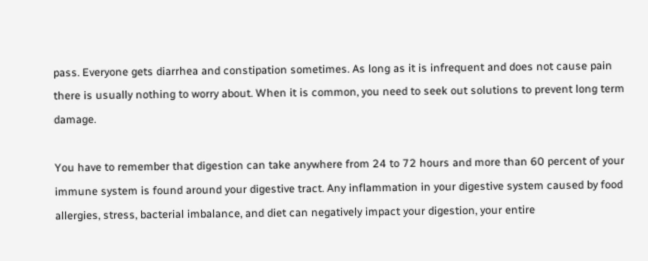pass. Everyone gets diarrhea and constipation sometimes. As long as it is infrequent and does not cause pain there is usually nothing to worry about. When it is common, you need to seek out solutions to prevent long term damage.

You have to remember that digestion can take anywhere from 24 to 72 hours and more than 60 percent of your immune system is found around your digestive tract. Any inflammation in your digestive system caused by food allergies, stress, bacterial imbalance, and diet can negatively impact your digestion, your entire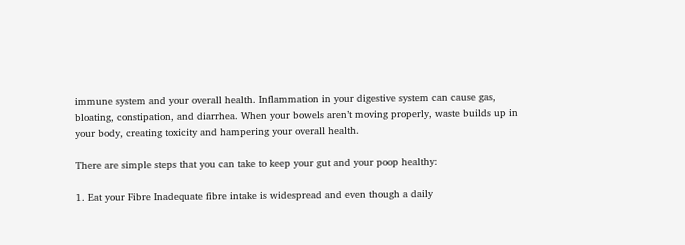immune system and your overall health. Inflammation in your digestive system can cause gas, bloating, constipation, and diarrhea. When your bowels aren’t moving properly, waste builds up in your body, creating toxicity and hampering your overall health.

There are simple steps that you can take to keep your gut and your poop healthy:

1. Eat your Fibre Inadequate fibre intake is widespread and even though a daily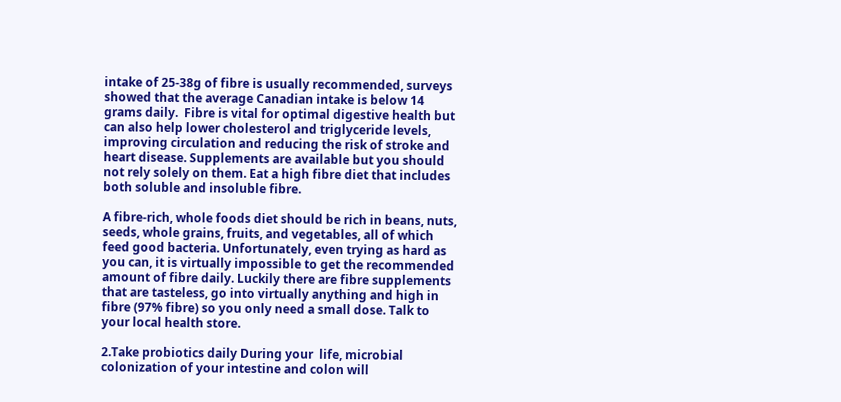intake of 25-38g of fibre is usually recommended, surveys showed that the average Canadian intake is below 14 grams daily.  Fibre is vital for optimal digestive health but can also help lower cholesterol and triglyceride levels, improving circulation and reducing the risk of stroke and heart disease. Supplements are available but you should not rely solely on them. Eat a high fibre diet that includes both soluble and insoluble fibre.

A fibre-rich, whole foods diet should be rich in beans, nuts, seeds, whole grains, fruits, and vegetables, all of which feed good bacteria. Unfortunately, even trying as hard as you can, it is virtually impossible to get the recommended amount of fibre daily. Luckily there are fibre supplements that are tasteless, go into virtually anything and high in fibre (97% fibre) so you only need a small dose. Talk to your local health store.

2.Take probiotics daily During your  life, microbial colonization of your intestine and colon will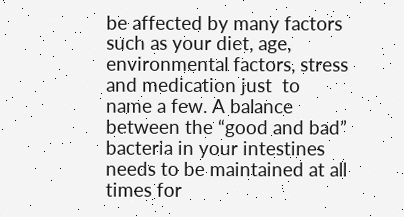be affected by many factors such as your diet, age, environmental factors, stress and medication just  to name a few. A balance between the “good and bad” bacteria in your intestines needs to be maintained at all times for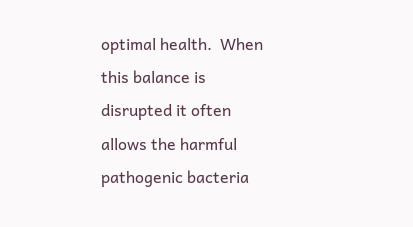optimal health.  When this balance is disrupted it often allows the harmful pathogenic bacteria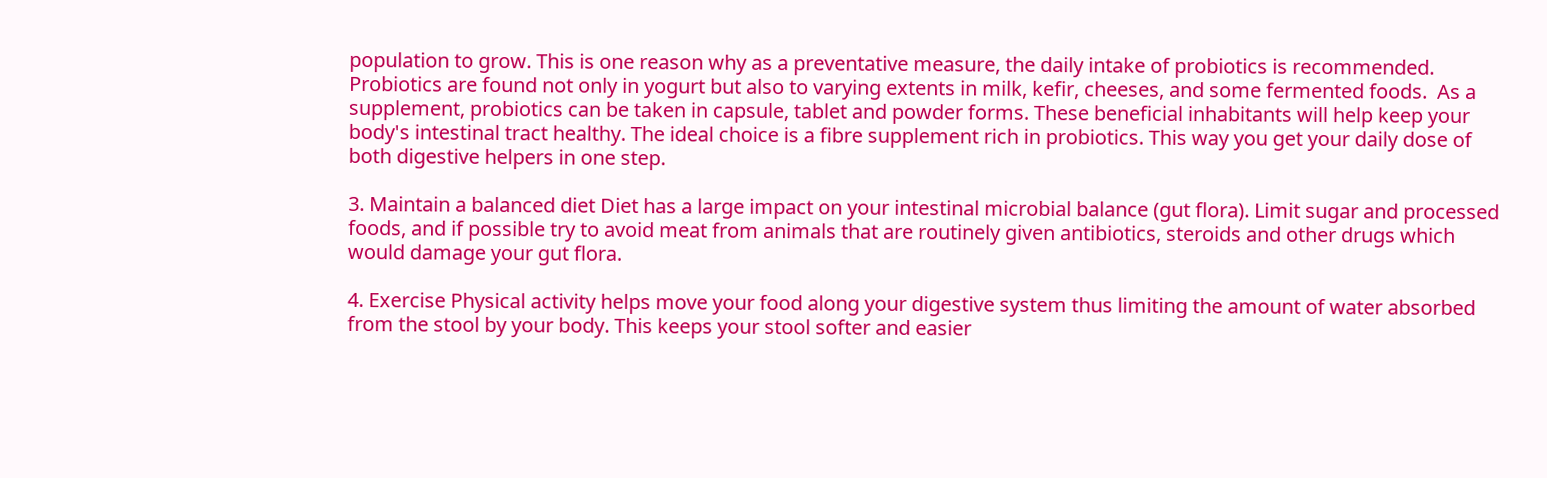population to grow. This is one reason why as a preventative measure, the daily intake of probiotics is recommended. Probiotics are found not only in yogurt but also to varying extents in milk, kefir, cheeses, and some fermented foods.  As a supplement, probiotics can be taken in capsule, tablet and powder forms. These beneficial inhabitants will help keep your body's intestinal tract healthy. The ideal choice is a fibre supplement rich in probiotics. This way you get your daily dose of both digestive helpers in one step.

3. Maintain a balanced diet Diet has a large impact on your intestinal microbial balance (gut flora). Limit sugar and processed foods, and if possible try to avoid meat from animals that are routinely given antibiotics, steroids and other drugs which would damage your gut flora.

4. Exercise Physical activity helps move your food along your digestive system thus limiting the amount of water absorbed from the stool by your body. This keeps your stool softer and easier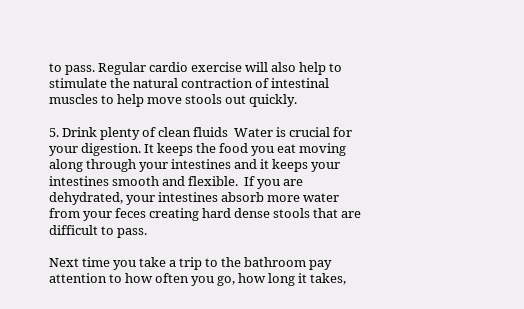to pass. Regular cardio exercise will also help to stimulate the natural contraction of intestinal muscles to help move stools out quickly.

5. Drink plenty of clean fluids  Water is crucial for your digestion. It keeps the food you eat moving along through your intestines and it keeps your intestines smooth and flexible.  If you are dehydrated, your intestines absorb more water from your feces creating hard dense stools that are difficult to pass.

Next time you take a trip to the bathroom pay attention to how often you go, how long it takes,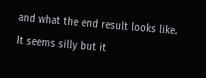and what the end result looks like. It seems silly but it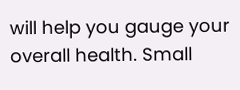will help you gauge your overall health. Small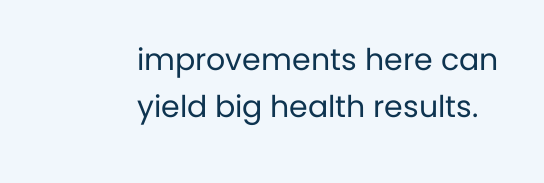improvements here can yield big health results.